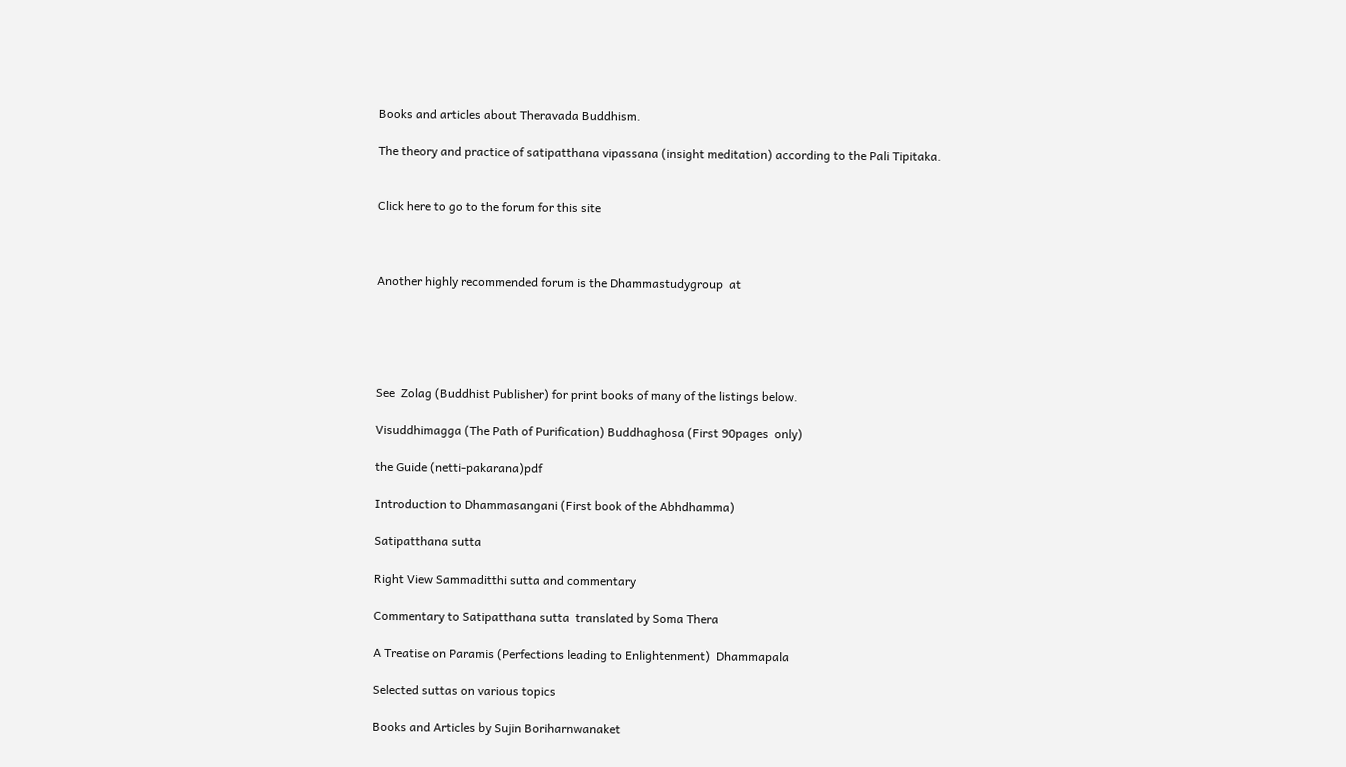Books and articles about Theravada Buddhism.

The theory and practice of satipatthana vipassana (insight meditation) according to the Pali Tipitaka.


Click here to go to the forum for this site



Another highly recommended forum is the Dhammastudygroup  at





See  Zolag (Buddhist Publisher) for print books of many of the listings below.

Visuddhimagga (The Path of Purification) Buddhaghosa (First 90pages  only)

the Guide (netti-pakarana)pdf

Introduction to Dhammasangani (First book of the Abhdhamma)

Satipatthana sutta

Right View Sammaditthi sutta and commentary

Commentary to Satipatthana sutta  translated by Soma Thera

A Treatise on Paramis (Perfections leading to Enlightenment)  Dhammapala

Selected suttas on various topics

Books and Articles by Sujin Boriharnwanaket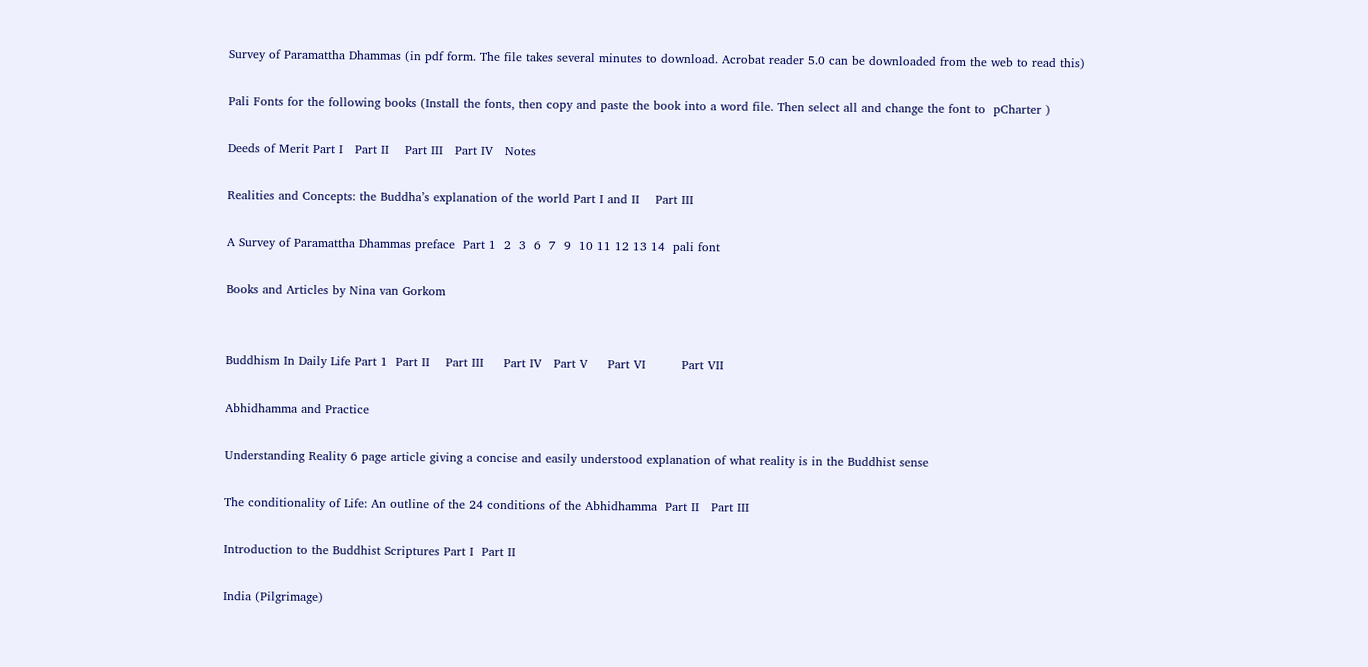Survey of Paramattha Dhammas (in pdf form. The file takes several minutes to download. Acrobat reader 5.0 can be downloaded from the web to read this)

Pali Fonts for the following books (Install the fonts, then copy and paste the book into a word file. Then select all and change the font to  pCharter )

Deeds of Merit Part I   Part II    Part III   Part IV   Notes

Realities and Concepts: the Buddha’s explanation of the world Part I and II    Part III

A Survey of Paramattha Dhammas preface  Part 1  2  3  6  7  9  10 11 12 13 14  pali font

Books and Articles by Nina van Gorkom


Buddhism In Daily Life Part 1  Part II    Part III     Part IV   Part V     Part VI         Part VII

Abhidhamma and Practice

Understanding Reality 6 page article giving a concise and easily understood explanation of what reality is in the Buddhist sense

The conditionality of Life: An outline of the 24 conditions of the Abhidhamma  Part II   Part III

Introduction to the Buddhist Scriptures Part I  Part II

India (Pilgrimage)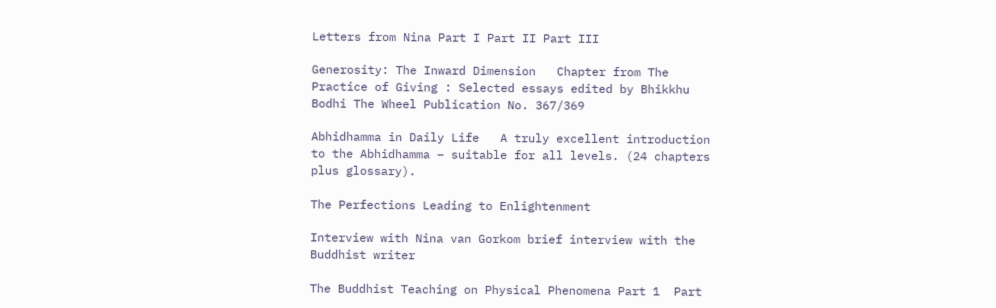Letters from Nina Part I Part II Part III

Generosity: The Inward Dimension   Chapter from The Practice of Giving : Selected essays edited by Bhikkhu Bodhi The Wheel Publication No. 367/369

Abhidhamma in Daily Life   A truly excellent introduction to the Abhidhamma – suitable for all levels. (24 chapters plus glossary).

The Perfections Leading to Enlightenment

Interview with Nina van Gorkom brief interview with the Buddhist writer

The Buddhist Teaching on Physical Phenomena Part 1  Part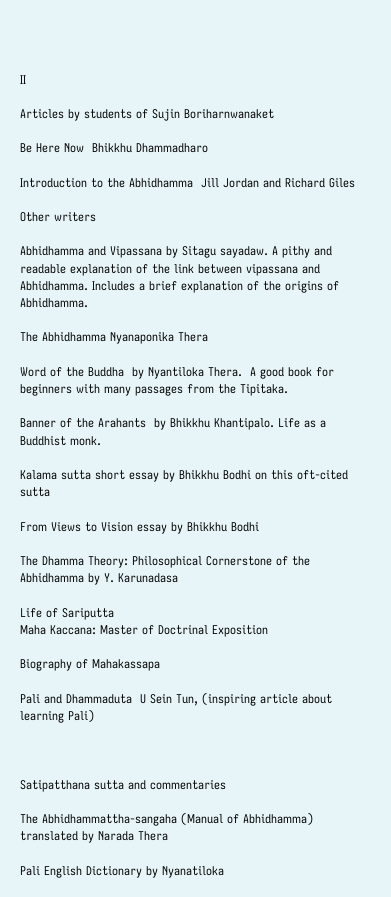II

Articles by students of Sujin Boriharnwanaket

Be Here Now  Bhikkhu Dhammadharo

Introduction to the Abhidhamma  Jill Jordan and Richard Giles

Other writers

Abhidhamma and Vipassana by Sitagu sayadaw. A pithy and readable explanation of the link between vipassana and Abhidhamma. Includes a brief explanation of the origins of Abhidhamma.

The Abhidhamma Nyanaponika Thera

Word of the Buddha  by Nyantiloka Thera.  A good book for beginners with many passages from the Tipitaka.

Banner of the Arahants  by Bhikkhu Khantipalo. Life as a Buddhist monk.

Kalama sutta short essay by Bhikkhu Bodhi on this oft-cited sutta

From Views to Vision essay by Bhikkhu Bodhi

The Dhamma Theory: Philosophical Cornerstone of the Abhidhamma by Y. Karunadasa

Life of Sariputta
Maha Kaccana: Master of Doctrinal Exposition

Biography of Mahakassapa

Pali and Dhammaduta  U Sein Tun, (inspiring article about learning Pali)



Satipatthana sutta and commentaries

The Abhidhammattha-sangaha (Manual of Abhidhamma)  translated by Narada Thera

Pali English Dictionary by Nyanatiloka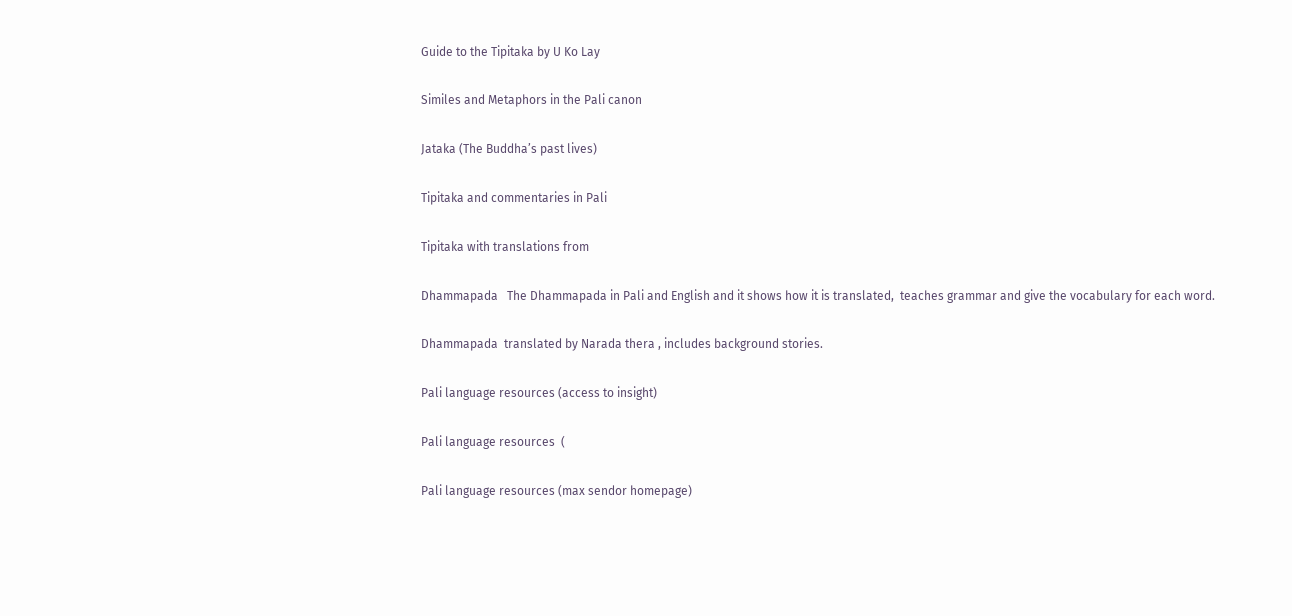Guide to the Tipitaka by U Ko Lay

Similes and Metaphors in the Pali canon

Jataka (The Buddha’s past lives)

Tipitaka and commentaries in Pali

Tipitaka with translations from

Dhammapada   The Dhammapada in Pali and English and it shows how it is translated,  teaches grammar and give the vocabulary for each word.

Dhammapada  translated by Narada thera , includes background stories.

Pali language resources (access to insight)

Pali language resources  (

Pali language resources (max sendor homepage)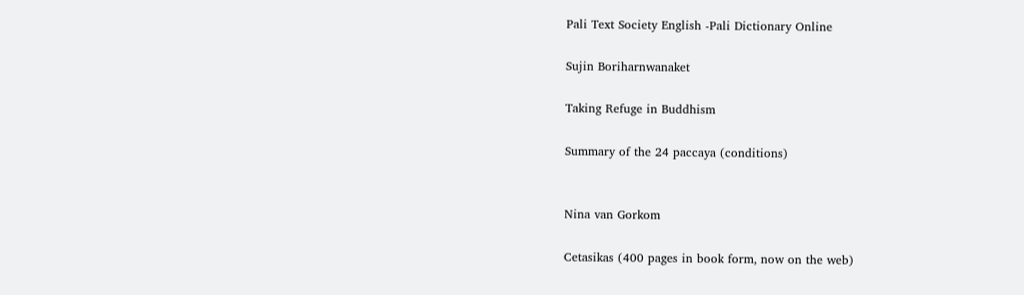Pali Text Society English -Pali Dictionary Online

Sujin Boriharnwanaket

Taking Refuge in Buddhism

Summary of the 24 paccaya (conditions)


Nina van Gorkom

Cetasikas (400 pages in book form, now on the web)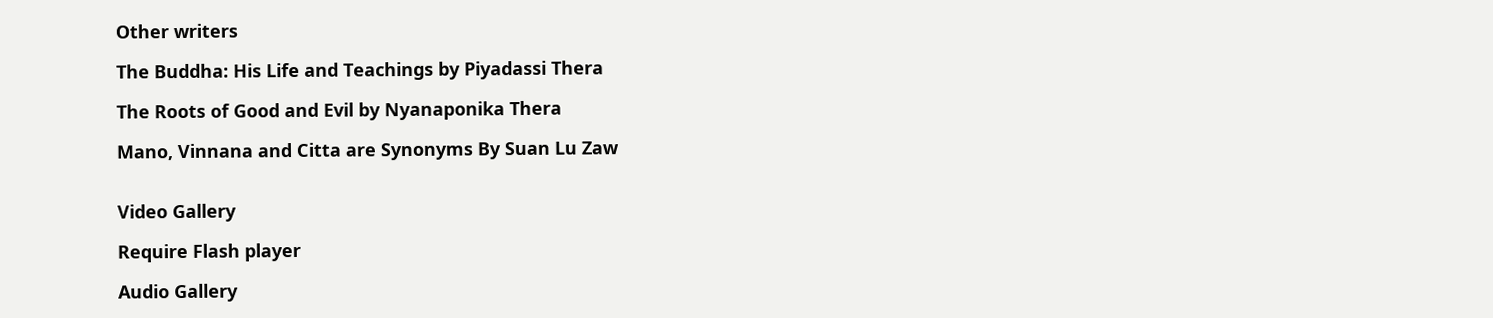Other writers

The Buddha: His Life and Teachings by Piyadassi Thera

The Roots of Good and Evil by Nyanaponika Thera

Mano, Vinnana and Citta are Synonyms By Suan Lu Zaw


Video Gallery

Require Flash player

Audio Gallery